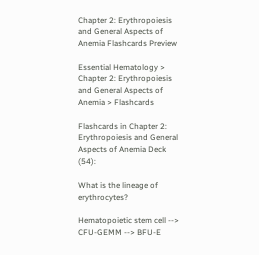Chapter 2: Erythropoiesis and General Aspects of Anemia Flashcards Preview

Essential Hematology > Chapter 2: Erythropoiesis and General Aspects of Anemia > Flashcards

Flashcards in Chapter 2: Erythropoiesis and General Aspects of Anemia Deck (54):

What is the lineage of erythrocytes?

Hematopoietic stem cell --> CFU-GEMM --> BFU-E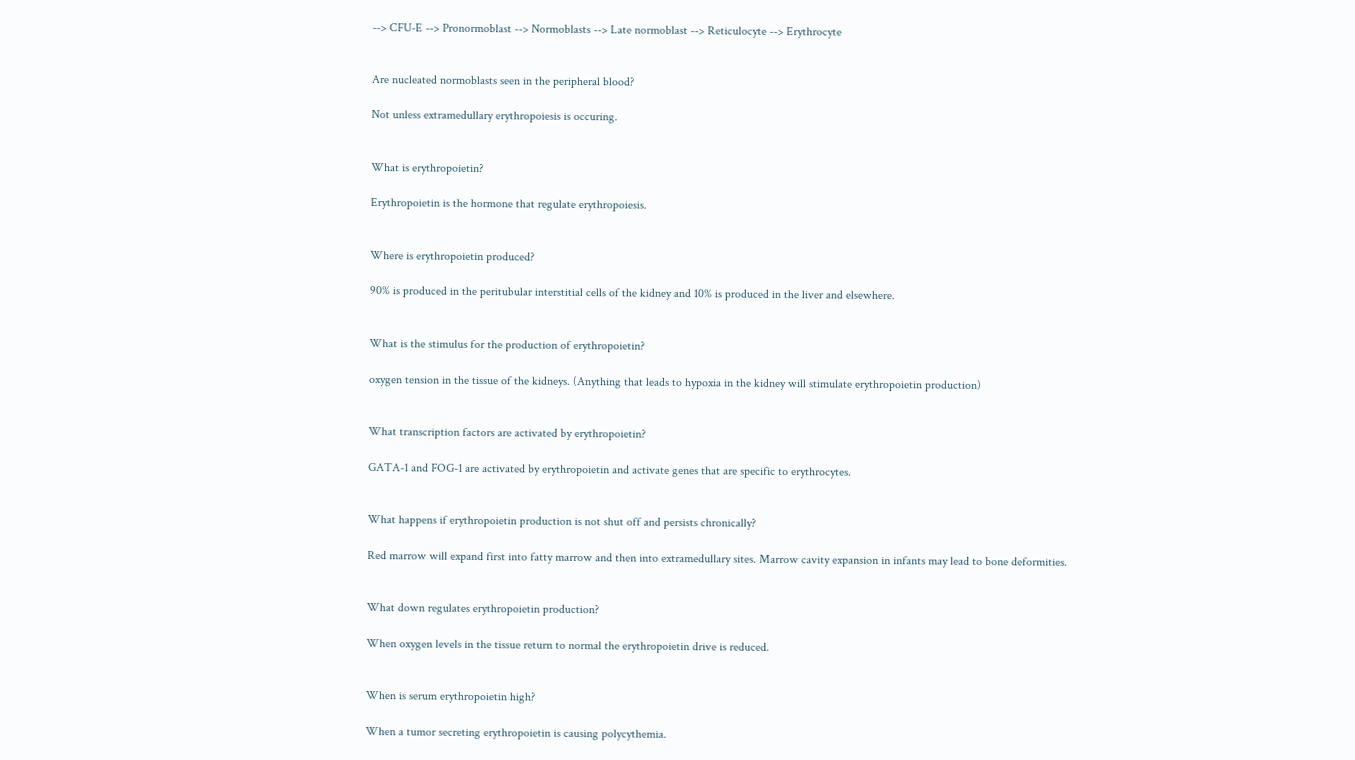--> CFU-E --> Pronormoblast --> Normoblasts --> Late normoblast --> Reticulocyte --> Erythrocyte


Are nucleated normoblasts seen in the peripheral blood?

Not unless extramedullary erythropoiesis is occuring.


What is erythropoietin?

Erythropoietin is the hormone that regulate erythropoiesis.


Where is erythropoietin produced?

90% is produced in the peritubular interstitial cells of the kidney and 10% is produced in the liver and elsewhere.


What is the stimulus for the production of erythropoietin?

oxygen tension in the tissue of the kidneys. (Anything that leads to hypoxia in the kidney will stimulate erythropoietin production)


What transcription factors are activated by erythropoietin?

GATA-1 and FOG-1 are activated by erythropoietin and activate genes that are specific to erythrocytes.


What happens if erythropoietin production is not shut off and persists chronically?

Red marrow will expand first into fatty marrow and then into extramedullary sites. Marrow cavity expansion in infants may lead to bone deformities.


What down regulates erythropoietin production?

When oxygen levels in the tissue return to normal the erythropoietin drive is reduced.


When is serum erythropoietin high?

When a tumor secreting erythropoietin is causing polycythemia.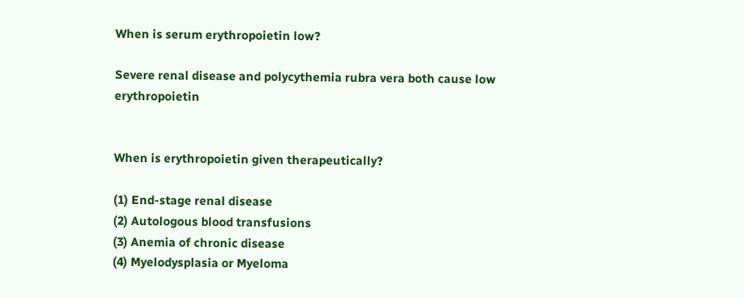When is serum erythropoietin low?

Severe renal disease and polycythemia rubra vera both cause low erythropoietin


When is erythropoietin given therapeutically?

(1) End-stage renal disease
(2) Autologous blood transfusions
(3) Anemia of chronic disease
(4) Myelodysplasia or Myeloma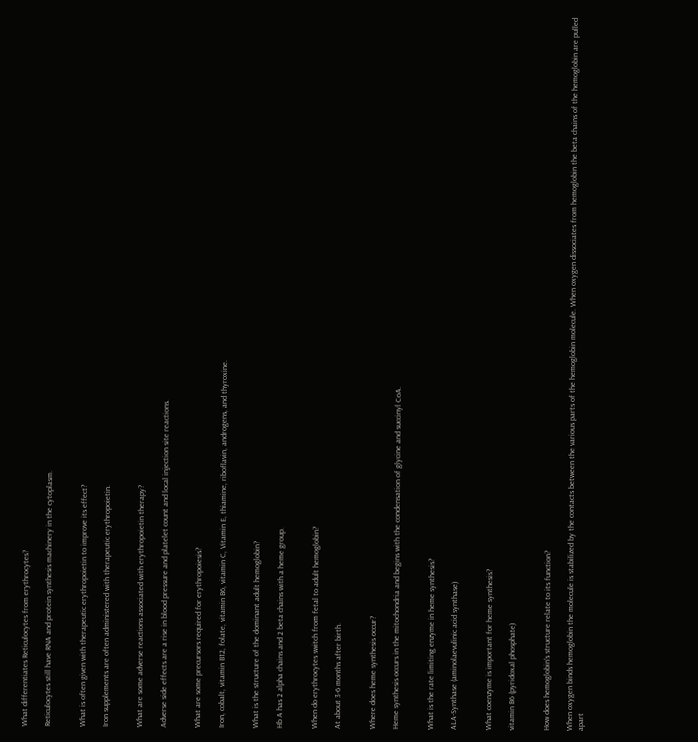What differentiates Reticulocytes from erythrocytes?

Reticulocytes still have RNA and protein synthesis machinery in the cytoplasm.


What is often given with therapeutic erythropoietin to improve its effect?

Iron supplements are often administered with therapeutic erythropoietin.


What are some adverse reactions associated with erythropoietin therapy?

Adverse side effects are a rise in blood pressure and platelet count and local injection site reactions.


What are some precursors required for erythropoiesis?

Iron, cobalt, vitamin B12, folate, vitamin B6, vitamin C, Vitamin E, thiamine, riboflavin, androgens, and thyroxine.


What is the structure of the dominant adult hemoglobin?

Hb A has 2 alpha chains and 2 beta chains with a heme group.


When do erythrocytes switch from fetal to adult hemoglobin?

At about 3-6 months after birth.


Where does heme synthesis occur?

Heme synthesis occurs in the mitochondria and begins with the condensation of glycine and succinyl CoA.


What is the rate limiting enzyme in heme synthesis?

ALA-Synthase (aminolaevulinic acid synthase)


What coenzyme is important for heme synthesis?

vitamin B6 (pyridoxal phosphate)


How does hemoglobin's structure relate to its function?

When oxygen binds hemoglobin the molecule is stabilized by the contacts between the various parts of the hemoglobin molecule. When oxygen dissociates from hemoglobin the beta chains of the hemoglobin are pulled apart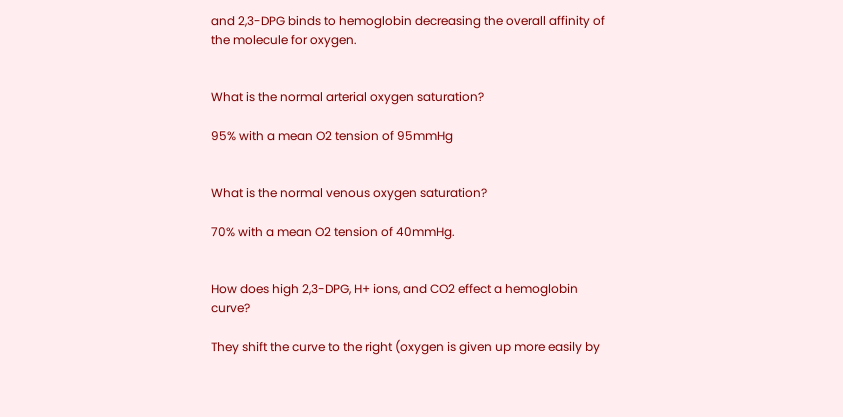and 2,3-DPG binds to hemoglobin decreasing the overall affinity of the molecule for oxygen.


What is the normal arterial oxygen saturation?

95% with a mean O2 tension of 95mmHg


What is the normal venous oxygen saturation?

70% with a mean O2 tension of 40mmHg.


How does high 2,3-DPG, H+ ions, and CO2 effect a hemoglobin curve?

They shift the curve to the right (oxygen is given up more easily by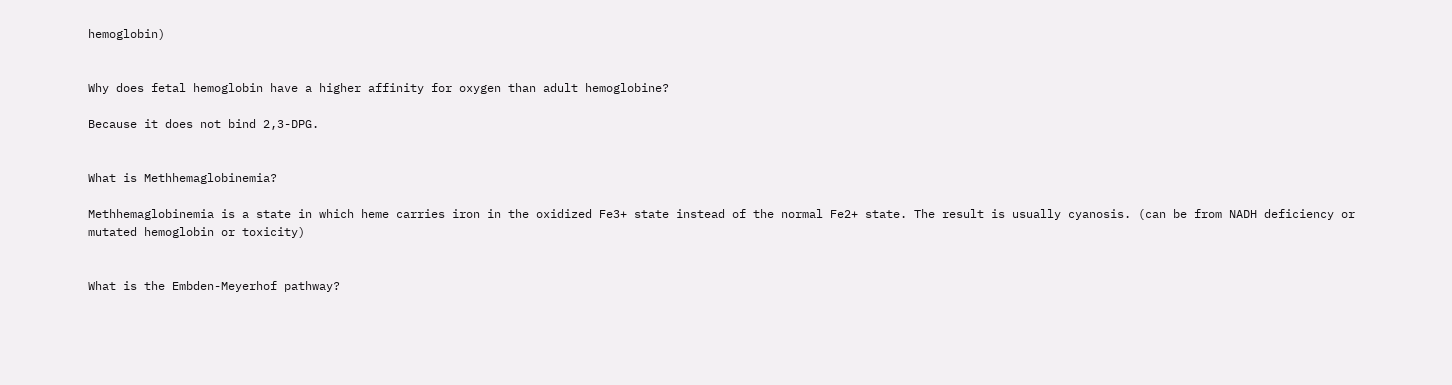hemoglobin)


Why does fetal hemoglobin have a higher affinity for oxygen than adult hemoglobine?

Because it does not bind 2,3-DPG.


What is Methhemaglobinemia?

Methhemaglobinemia is a state in which heme carries iron in the oxidized Fe3+ state instead of the normal Fe2+ state. The result is usually cyanosis. (can be from NADH deficiency or mutated hemoglobin or toxicity)


What is the Embden-Meyerhof pathway?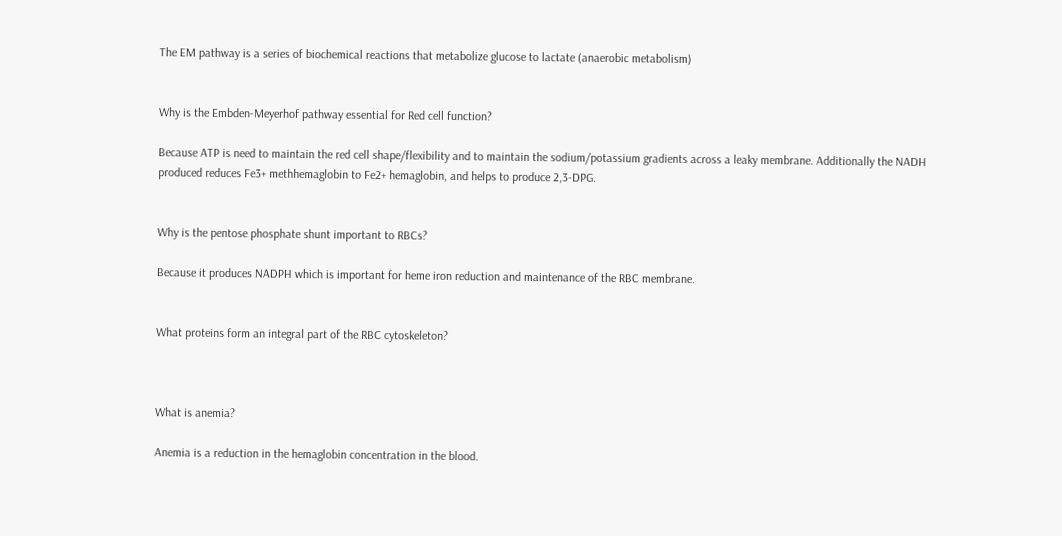The EM pathway is a series of biochemical reactions that metabolize glucose to lactate (anaerobic metabolism)


Why is the Embden-Meyerhof pathway essential for Red cell function?

Because ATP is need to maintain the red cell shape/flexibility and to maintain the sodium/potassium gradients across a leaky membrane. Additionally the NADH produced reduces Fe3+ methhemaglobin to Fe2+ hemaglobin, and helps to produce 2,3-DPG.


Why is the pentose phosphate shunt important to RBCs?

Because it produces NADPH which is important for heme iron reduction and maintenance of the RBC membrane.


What proteins form an integral part of the RBC cytoskeleton?



What is anemia?

Anemia is a reduction in the hemaglobin concentration in the blood.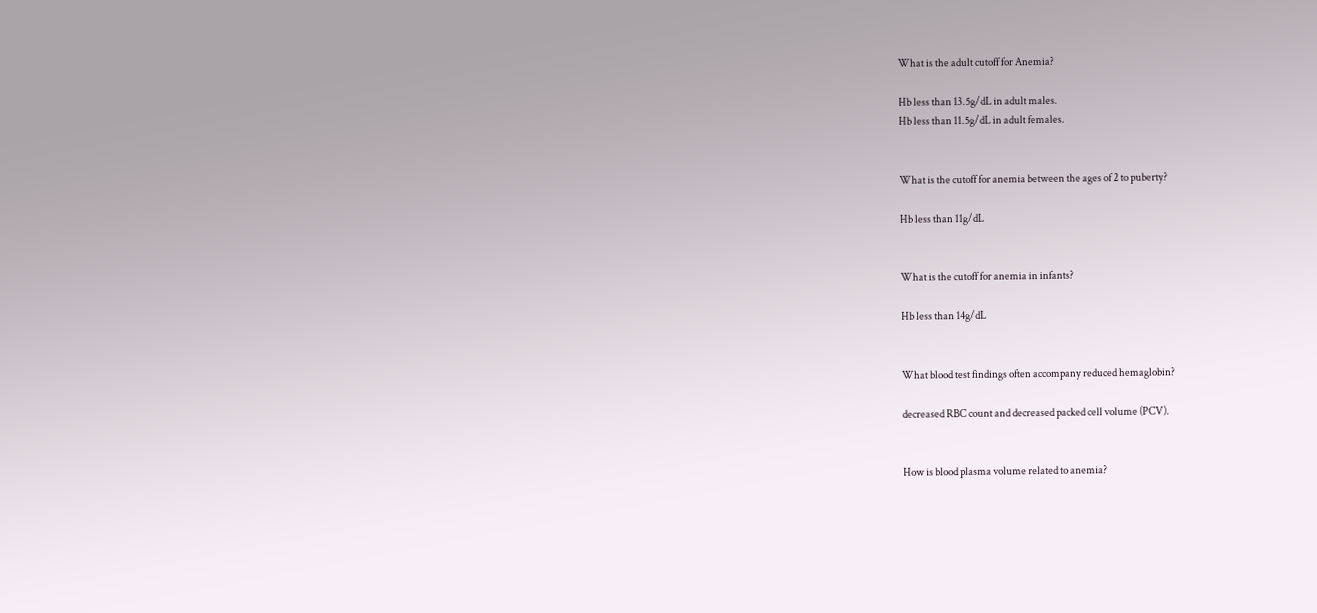What is the adult cutoff for Anemia?

Hb less than 13.5g/dL in adult males.
Hb less than 11.5g/dL in adult females.


What is the cutoff for anemia between the ages of 2 to puberty?

Hb less than 11g/dL


What is the cutoff for anemia in infants?

Hb less than 14g/dL


What blood test findings often accompany reduced hemaglobin?

decreased RBC count and decreased packed cell volume (PCV).


How is blood plasma volume related to anemia?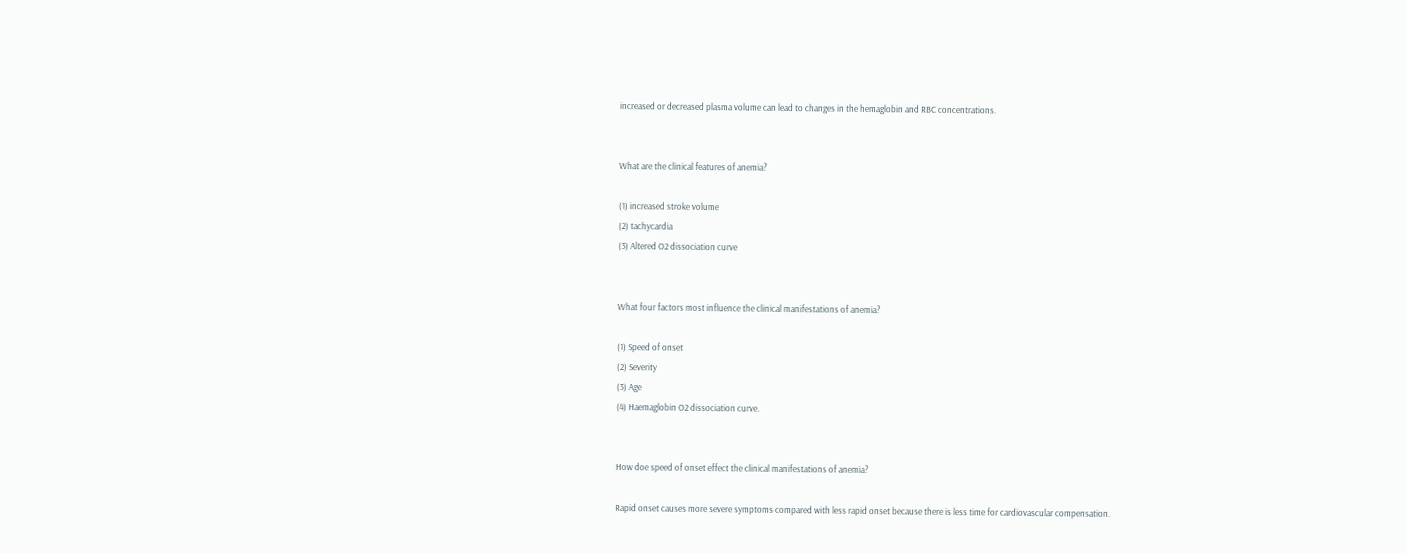increased or decreased plasma volume can lead to changes in the hemaglobin and RBC concentrations.


What are the clinical features of anemia?

(1) increased stroke volume
(2) tachycardia
(3) Altered O2 dissociation curve


What four factors most influence the clinical manifestations of anemia?

(1) Speed of onset
(2) Severity
(3) Age
(4) Haemaglobin O2 dissociation curve.


How doe speed of onset effect the clinical manifestations of anemia?

Rapid onset causes more severe symptoms compared with less rapid onset because there is less time for cardiovascular compensation.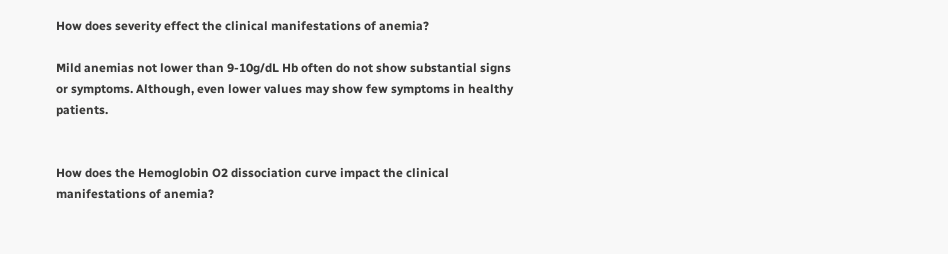How does severity effect the clinical manifestations of anemia?

Mild anemias not lower than 9-10g/dL Hb often do not show substantial signs or symptoms. Although, even lower values may show few symptoms in healthy patients.


How does the Hemoglobin O2 dissociation curve impact the clinical manifestations of anemia?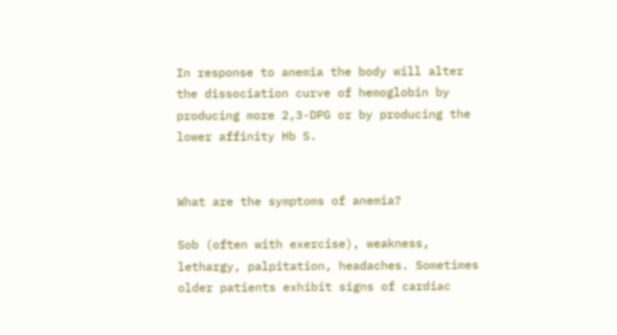In response to anemia the body will alter the dissociation curve of hemoglobin by producing more 2,3-DPG or by producing the lower affinity Hb S.


What are the symptoms of anemia?

Sob (often with exercise), weakness, lethargy, palpitation, headaches. Sometimes older patients exhibit signs of cardiac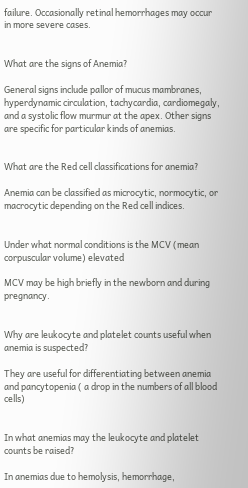failure. Occasionally retinal hemorrhages may occur in more severe cases.


What are the signs of Anemia?

General signs include pallor of mucus mambranes, hyperdynamic circulation, tachycardia, cardiomegaly, and a systolic flow murmur at the apex. Other signs are specific for particular kinds of anemias.


What are the Red cell classifications for anemia?

Anemia can be classified as microcytic, normocytic, or macrocytic depending on the Red cell indices.


Under what normal conditions is the MCV (mean corpuscular volume) elevated

MCV may be high briefly in the newborn and during pregnancy.


Why are leukocyte and platelet counts useful when anemia is suspected?

They are useful for differentiating between anemia and pancytopenia ( a drop in the numbers of all blood cells)


In what anemias may the leukocyte and platelet counts be raised?

In anemias due to hemolysis, hemorrhage,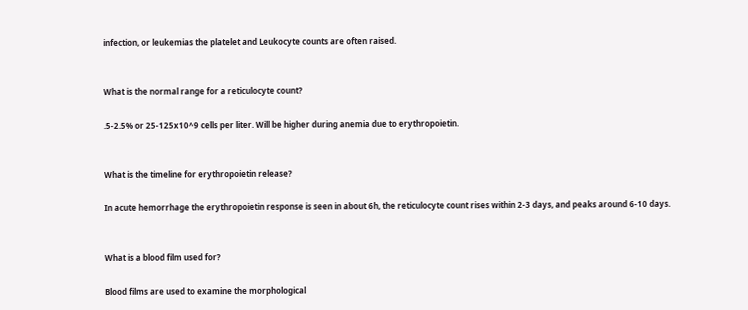infection, or leukemias the platelet and Leukocyte counts are often raised.


What is the normal range for a reticulocyte count?

.5-2.5% or 25-125x10^9 cells per liter. Will be higher during anemia due to erythropoietin.


What is the timeline for erythropoietin release?

In acute hemorrhage the erythropoietin response is seen in about 6h, the reticulocyte count rises within 2-3 days, and peaks around 6-10 days.


What is a blood film used for?

Blood films are used to examine the morphological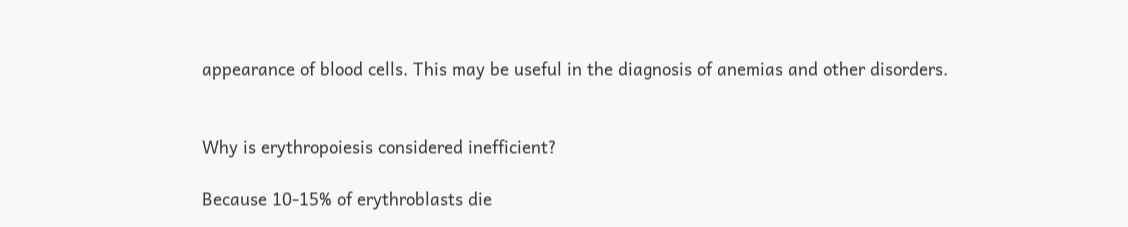appearance of blood cells. This may be useful in the diagnosis of anemias and other disorders.


Why is erythropoiesis considered inefficient?

Because 10-15% of erythroblasts die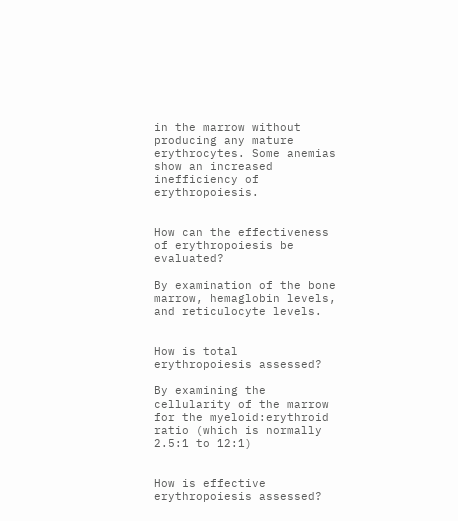in the marrow without producing any mature erythrocytes. Some anemias show an increased inefficiency of erythropoiesis.


How can the effectiveness of erythropoiesis be evaluated?

By examination of the bone marrow, hemaglobin levels, and reticulocyte levels.


How is total erythropoiesis assessed?

By examining the cellularity of the marrow for the myeloid:erythroid ratio (which is normally 2.5:1 to 12:1)


How is effective erythropoiesis assessed?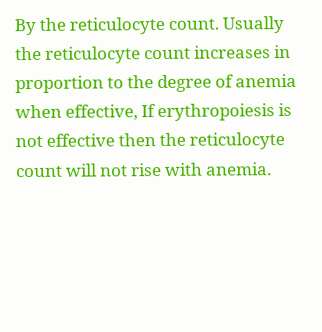By the reticulocyte count. Usually the reticulocyte count increases in proportion to the degree of anemia when effective, If erythropoiesis is not effective then the reticulocyte count will not rise with anemia.